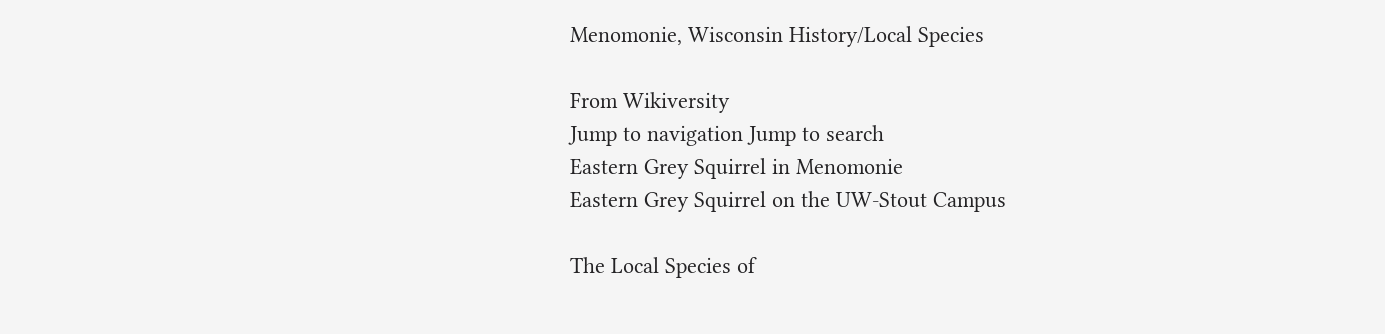Menomonie, Wisconsin History/Local Species

From Wikiversity
Jump to navigation Jump to search
Eastern Grey Squirrel in Menomonie
Eastern Grey Squirrel on the UW-Stout Campus

The Local Species of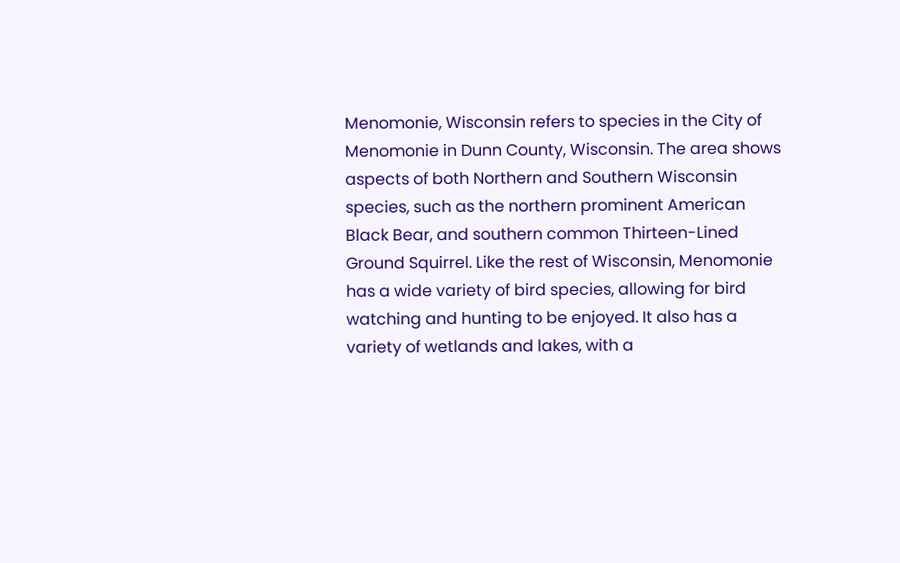Menomonie, Wisconsin refers to species in the City of Menomonie in Dunn County, Wisconsin. The area shows aspects of both Northern and Southern Wisconsin species, such as the northern prominent American Black Bear, and southern common Thirteen-Lined Ground Squirrel. Like the rest of Wisconsin, Menomonie has a wide variety of bird species, allowing for bird watching and hunting to be enjoyed. It also has a variety of wetlands and lakes, with a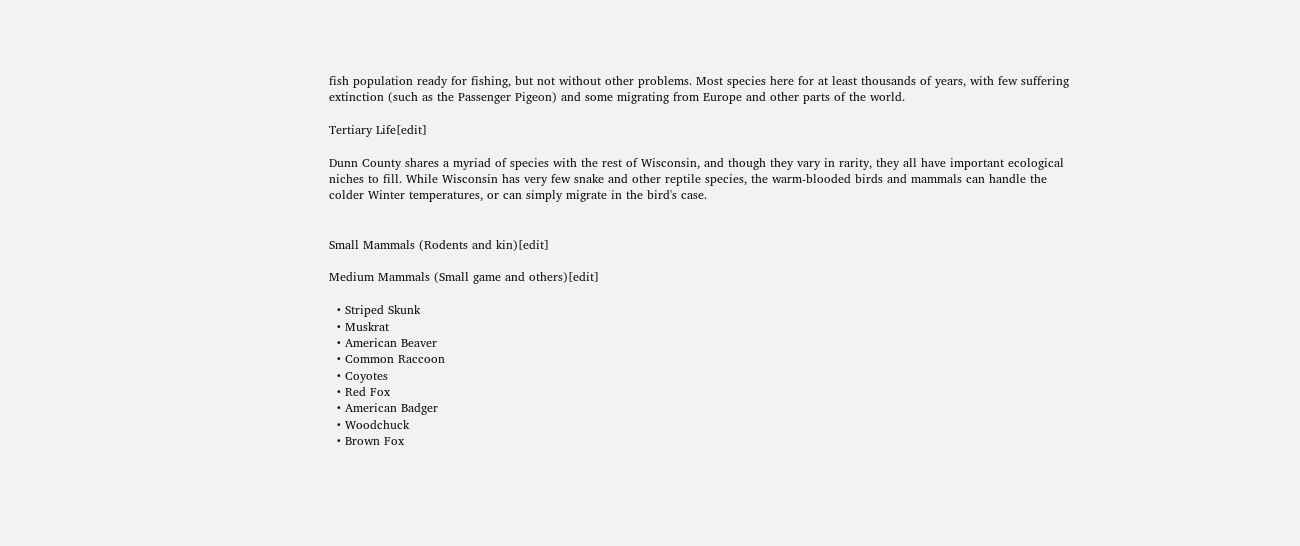fish population ready for fishing, but not without other problems. Most species here for at least thousands of years, with few suffering extinction (such as the Passenger Pigeon) and some migrating from Europe and other parts of the world.

Tertiary Life[edit]

Dunn County shares a myriad of species with the rest of Wisconsin, and though they vary in rarity, they all have important ecological niches to fill. While Wisconsin has very few snake and other reptile species, the warm-blooded birds and mammals can handle the colder Winter temperatures, or can simply migrate in the bird's case.


Small Mammals (Rodents and kin)[edit]

Medium Mammals (Small game and others)[edit]

  • Striped Skunk
  • Muskrat
  • American Beaver
  • Common Raccoon
  • Coyotes
  • Red Fox
  • American Badger
  • Woodchuck
  • Brown Fox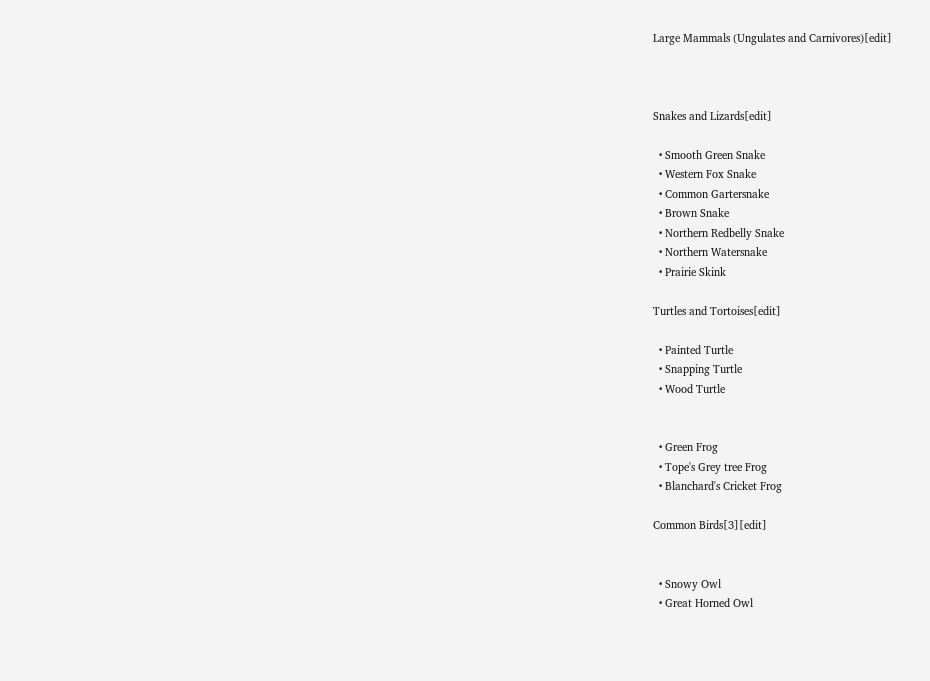Large Mammals (Ungulates and Carnivores)[edit]



Snakes and Lizards[edit]

  • Smooth Green Snake
  • Western Fox Snake
  • Common Gartersnake
  • Brown Snake
  • Northern Redbelly Snake
  • Northern Watersnake
  • Prairie Skink

Turtles and Tortoises[edit]

  • Painted Turtle
  • Snapping Turtle
  • Wood Turtle


  • Green Frog
  • Tope's Grey tree Frog
  • Blanchard's Cricket Frog

Common Birds[3][edit]


  • Snowy Owl
  • Great Horned Owl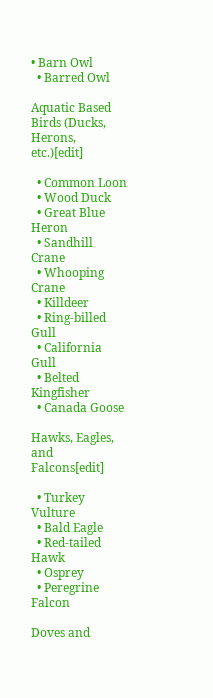• Barn Owl
  • Barred Owl

Aquatic Based Birds (Ducks, Herons, etc.)[edit]

  • Common Loon
  • Wood Duck
  • Great Blue Heron
  • Sandhill Crane
  • Whooping Crane
  • Killdeer
  • Ring-billed Gull
  • California Gull
  • Belted Kingfisher
  • Canada Goose

Hawks, Eagles, and Falcons[edit]

  • Turkey Vulture
  • Bald Eagle
  • Red-tailed Hawk
  • Osprey
  • Peregrine Falcon

Doves and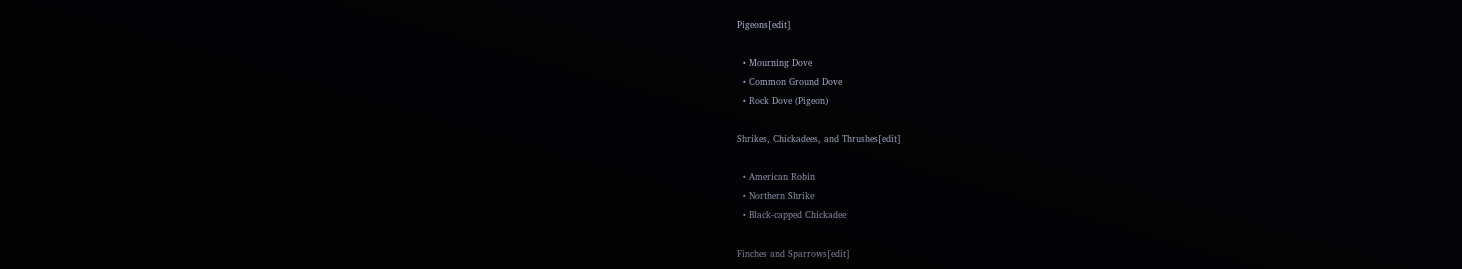Pigeons[edit]

  • Mourning Dove
  • Common Ground Dove
  • Rock Dove (Pigeon)

Shrikes, Chickadees, and Thrushes[edit]

  • American Robin
  • Northern Shrike
  • Black-capped Chickadee

Finches and Sparrows[edit]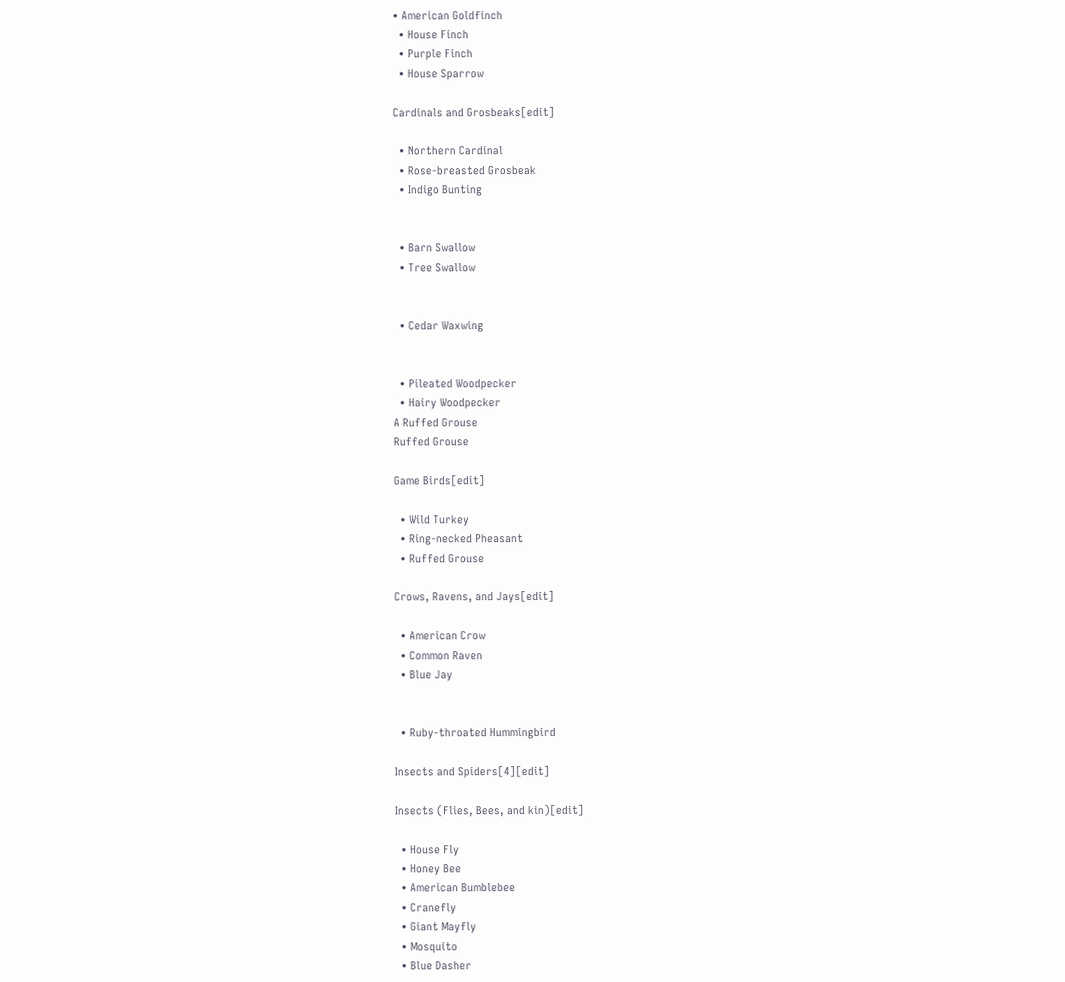• American Goldfinch
  • House Finch
  • Purple Finch
  • House Sparrow

Cardinals and Grosbeaks[edit]

  • Northern Cardinal
  • Rose-breasted Grosbeak
  • Indigo Bunting


  • Barn Swallow
  • Tree Swallow


  • Cedar Waxwing


  • Pileated Woodpecker
  • Hairy Woodpecker
A Ruffed Grouse
Ruffed Grouse

Game Birds[edit]

  • Wild Turkey
  • Ring-necked Pheasant
  • Ruffed Grouse

Crows, Ravens, and Jays[edit]

  • American Crow
  • Common Raven
  • Blue Jay


  • Ruby-throated Hummingbird

Insects and Spiders[4][edit]

Insects (Flies, Bees, and kin)[edit]

  • House Fly
  • Honey Bee
  • American Bumblebee
  • Cranefly
  • Giant Mayfly
  • Mosquito
  • Blue Dasher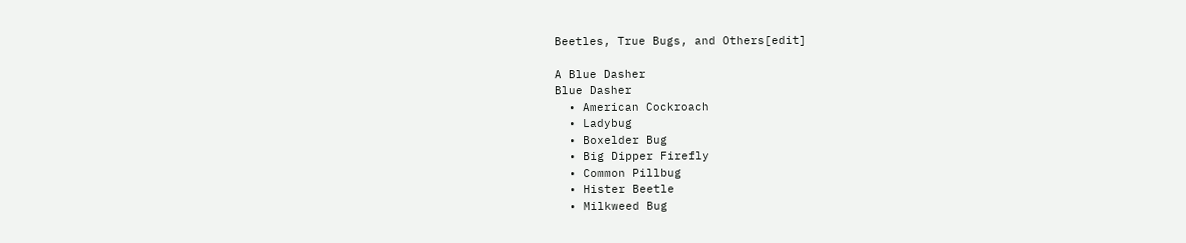Beetles, True Bugs, and Others[edit]

A Blue Dasher
Blue Dasher
  • American Cockroach
  • Ladybug
  • Boxelder Bug
  • Big Dipper Firefly
  • Common Pillbug
  • Hister Beetle
  • Milkweed Bug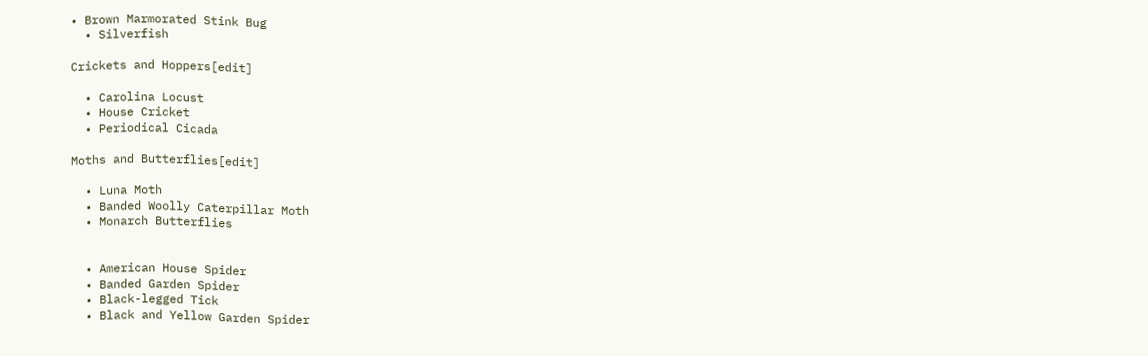• Brown Marmorated Stink Bug
  • Silverfish

Crickets and Hoppers[edit]

  • Carolina Locust
  • House Cricket
  • Periodical Cicada

Moths and Butterflies[edit]

  • Luna Moth
  • Banded Woolly Caterpillar Moth
  • Monarch Butterflies


  • American House Spider
  • Banded Garden Spider
  • Black-legged Tick
  • Black and Yellow Garden Spider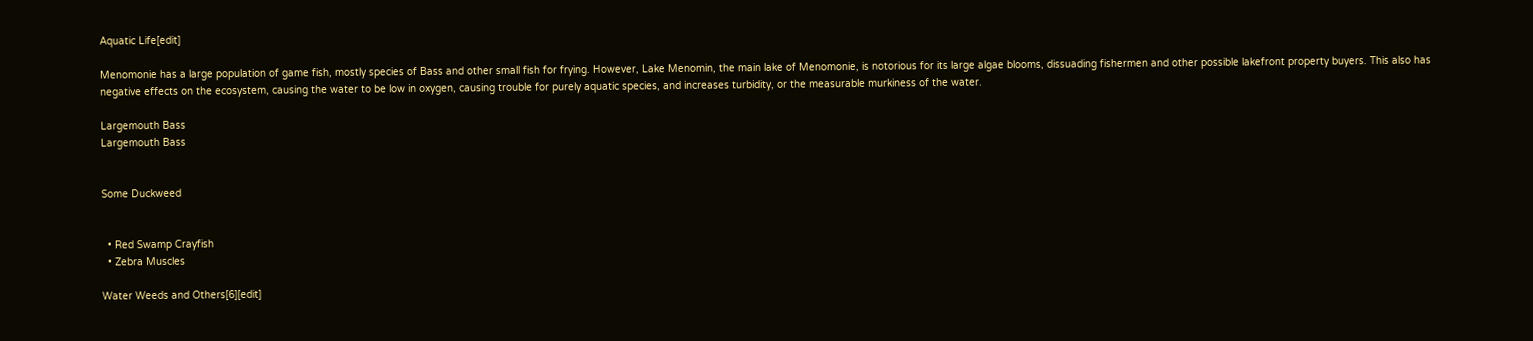Aquatic Life[edit]

Menomonie has a large population of game fish, mostly species of Bass and other small fish for frying. However, Lake Menomin, the main lake of Menomonie, is notorious for its large algae blooms, dissuading fishermen and other possible lakefront property buyers. This also has negative effects on the ecosystem, causing the water to be low in oxygen, causing trouble for purely aquatic species, and increases turbidity, or the measurable murkiness of the water.

Largemouth Bass
Largemouth Bass


Some Duckweed


  • Red Swamp Crayfish
  • Zebra Muscles

Water Weeds and Others[6][edit]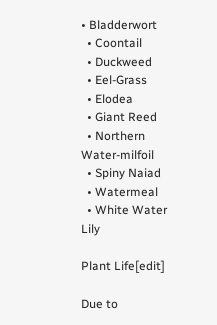• Bladderwort
  • Coontail
  • Duckweed
  • Eel-Grass
  • Elodea
  • Giant Reed
  • Northern Water-milfoil
  • Spiny Naiad
  • Watermeal
  • White Water Lily

Plant Life[edit]

Due to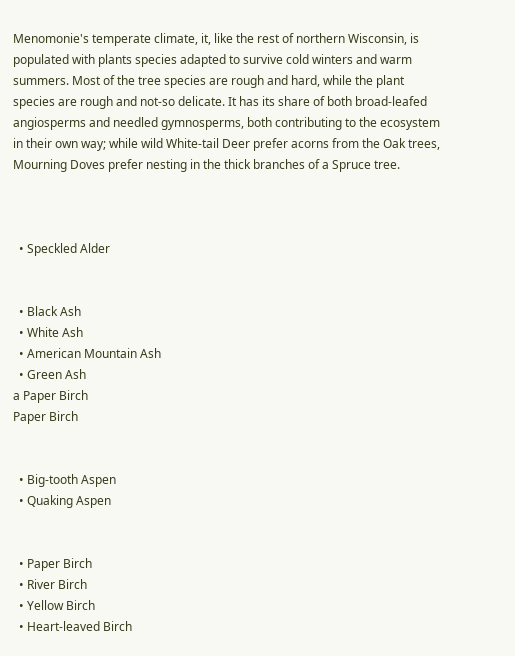Menomonie's temperate climate, it, like the rest of northern Wisconsin, is populated with plants species adapted to survive cold winters and warm summers. Most of the tree species are rough and hard, while the plant species are rough and not-so delicate. It has its share of both broad-leafed angiosperms and needled gymnosperms, both contributing to the ecosystem in their own way; while wild White-tail Deer prefer acorns from the Oak trees, Mourning Doves prefer nesting in the thick branches of a Spruce tree.



  • Speckled Alder


  • Black Ash
  • White Ash
  • American Mountain Ash
  • Green Ash
a Paper Birch
Paper Birch


  • Big-tooth Aspen
  • Quaking Aspen


  • Paper Birch
  • River Birch
  • Yellow Birch
  • Heart-leaved Birch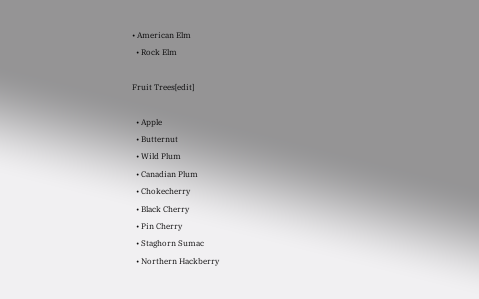• American Elm
  • Rock Elm

Fruit Trees[edit]

  • Apple
  • Butternut
  • Wild Plum
  • Canadian Plum
  • Chokecherry
  • Black Cherry
  • Pin Cherry
  • Staghorn Sumac
  • Northern Hackberry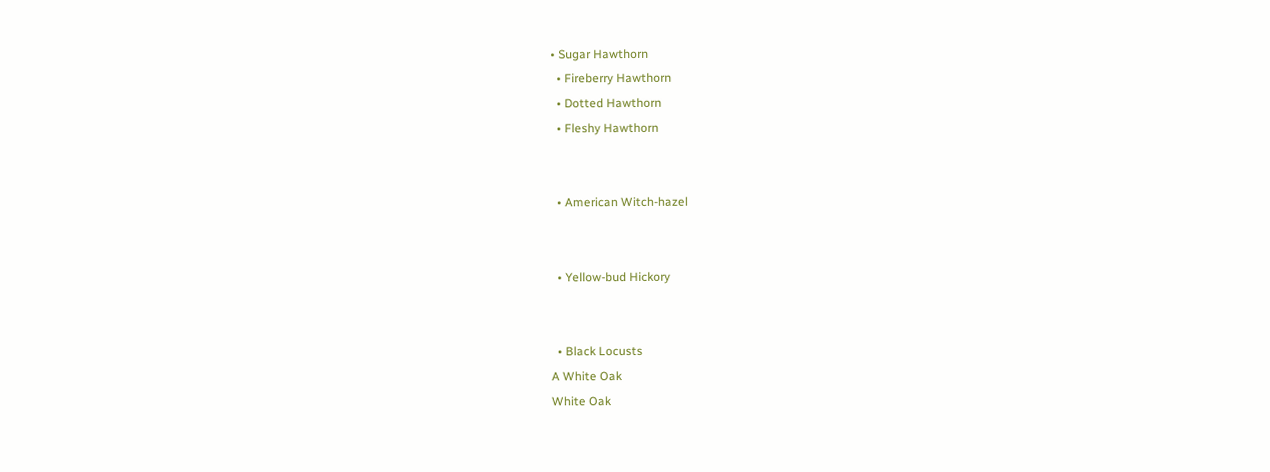• Sugar Hawthorn
  • Fireberry Hawthorn
  • Dotted Hawthorn
  • Fleshy Hawthorn


  • American Witch-hazel


  • Yellow-bud Hickory


  • Black Locusts
A White Oak
White Oak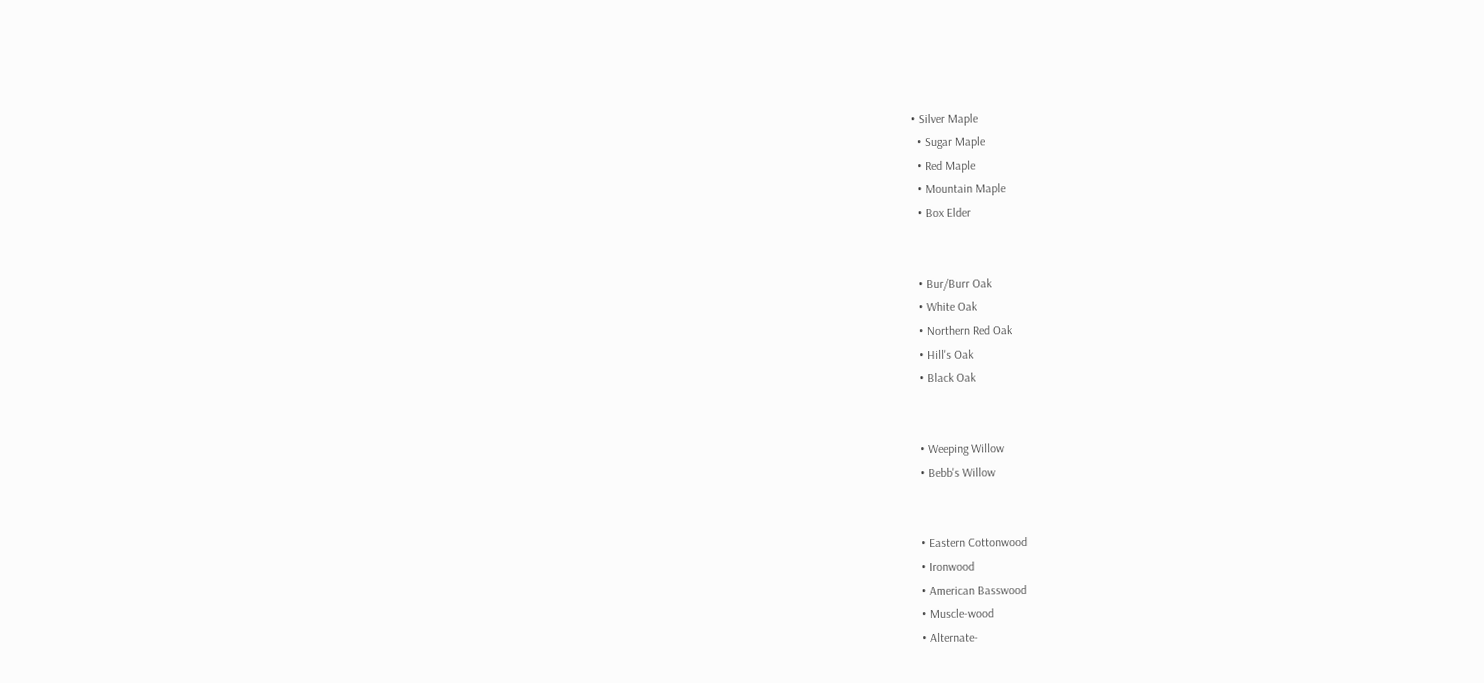• Silver Maple
  • Sugar Maple
  • Red Maple
  • Mountain Maple
  • Box Elder


  • Bur/Burr Oak
  • White Oak
  • Northern Red Oak
  • Hill's Oak
  • Black Oak


  • Weeping Willow
  • Bebb's Willow


  • Eastern Cottonwood
  • Ironwood
  • American Basswood
  • Muscle-wood
  • Alternate-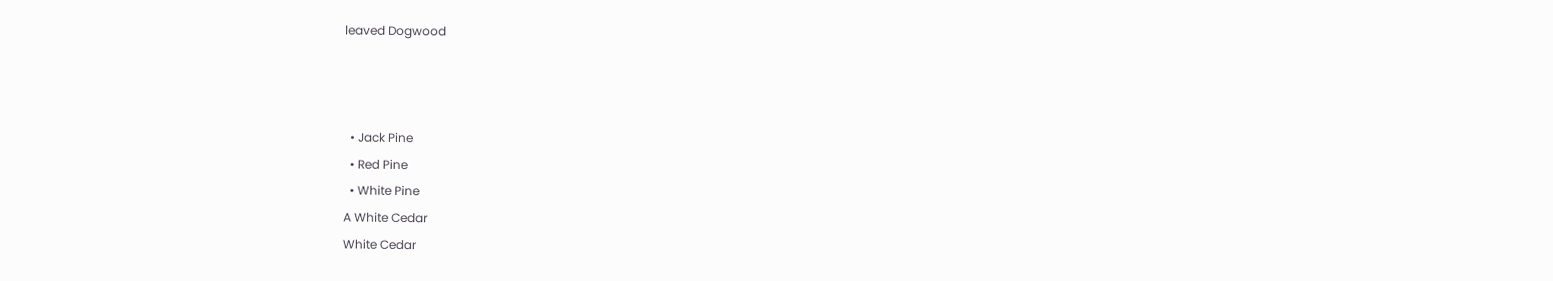leaved Dogwood



  • Jack Pine
  • Red Pine
  • White Pine
A White Cedar
White Cedar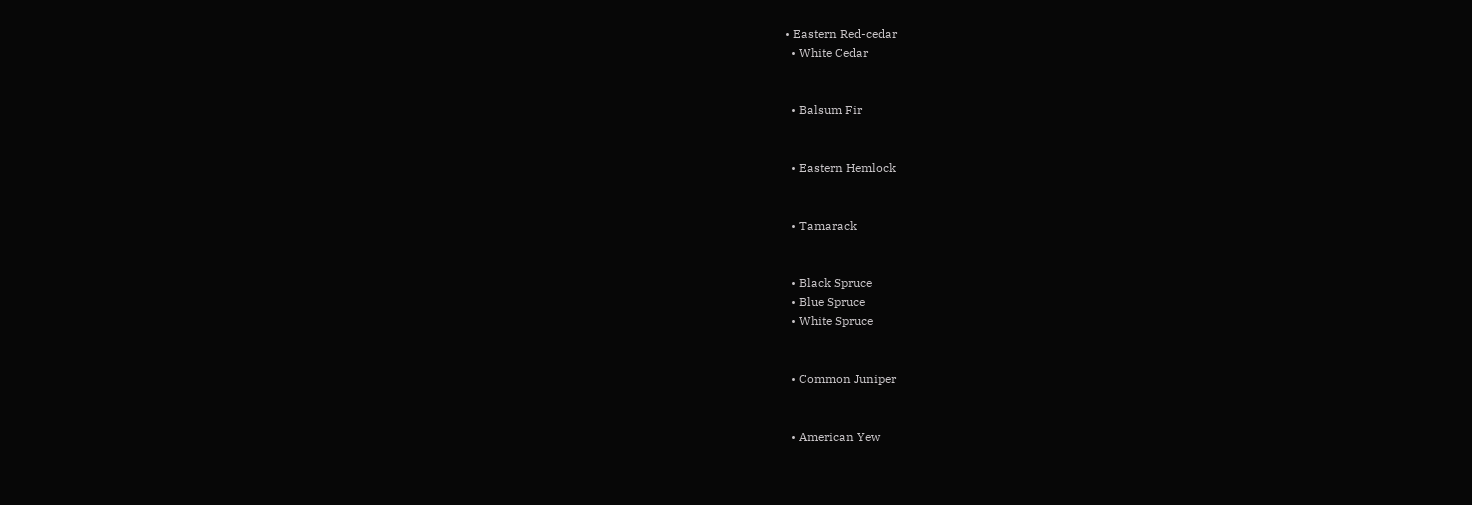• Eastern Red-cedar
  • White Cedar


  • Balsum Fir


  • Eastern Hemlock


  • Tamarack


  • Black Spruce
  • Blue Spruce
  • White Spruce


  • Common Juniper


  • American Yew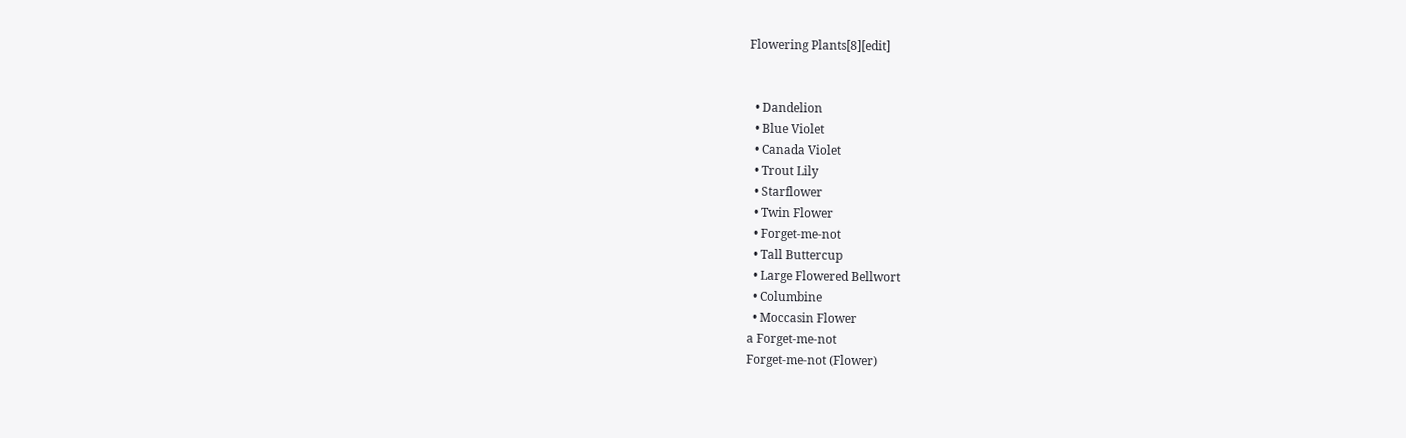Flowering Plants[8][edit]


  • Dandelion
  • Blue Violet
  • Canada Violet
  • Trout Lily
  • Starflower
  • Twin Flower
  • Forget-me-not
  • Tall Buttercup
  • Large Flowered Bellwort
  • Columbine
  • Moccasin Flower
a Forget-me-not
Forget-me-not (Flower)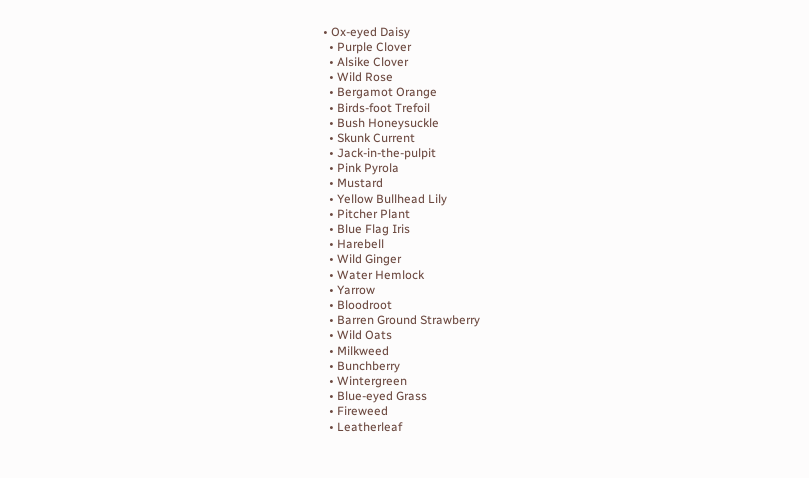• Ox-eyed Daisy
  • Purple Clover
  • Alsike Clover
  • Wild Rose
  • Bergamot Orange
  • Birds-foot Trefoil
  • Bush Honeysuckle
  • Skunk Current
  • Jack-in-the-pulpit
  • Pink Pyrola
  • Mustard
  • Yellow Bullhead Lily
  • Pitcher Plant
  • Blue Flag Iris
  • Harebell
  • Wild Ginger
  • Water Hemlock
  • Yarrow
  • Bloodroot
  • Barren Ground Strawberry
  • Wild Oats
  • Milkweed
  • Bunchberry
  • Wintergreen
  • Blue-eyed Grass
  • Fireweed
  • Leatherleaf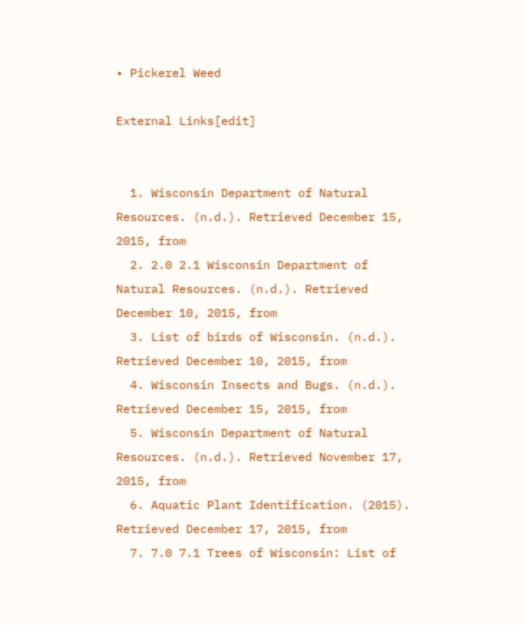• Pickerel Weed

External Links[edit]


  1. Wisconsin Department of Natural Resources. (n.d.). Retrieved December 15, 2015, from
  2. 2.0 2.1 Wisconsin Department of Natural Resources. (n.d.). Retrieved December 10, 2015, from
  3. List of birds of Wisconsin. (n.d.). Retrieved December 10, 2015, from
  4. Wisconsin Insects and Bugs. (n.d.). Retrieved December 15, 2015, from
  5. Wisconsin Department of Natural Resources. (n.d.). Retrieved November 17, 2015, from
  6. Aquatic Plant Identification. (2015). Retrieved December 17, 2015, from
  7. 7.0 7.1 Trees of Wisconsin: List of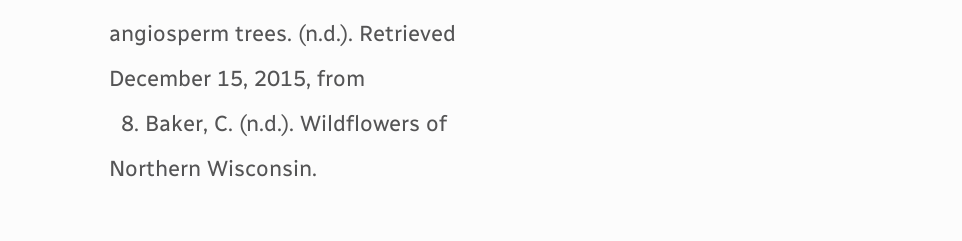angiosperm trees. (n.d.). Retrieved December 15, 2015, from
  8. Baker, C. (n.d.). Wildflowers of Northern Wisconsin.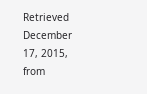Retrieved December 17, 2015, from